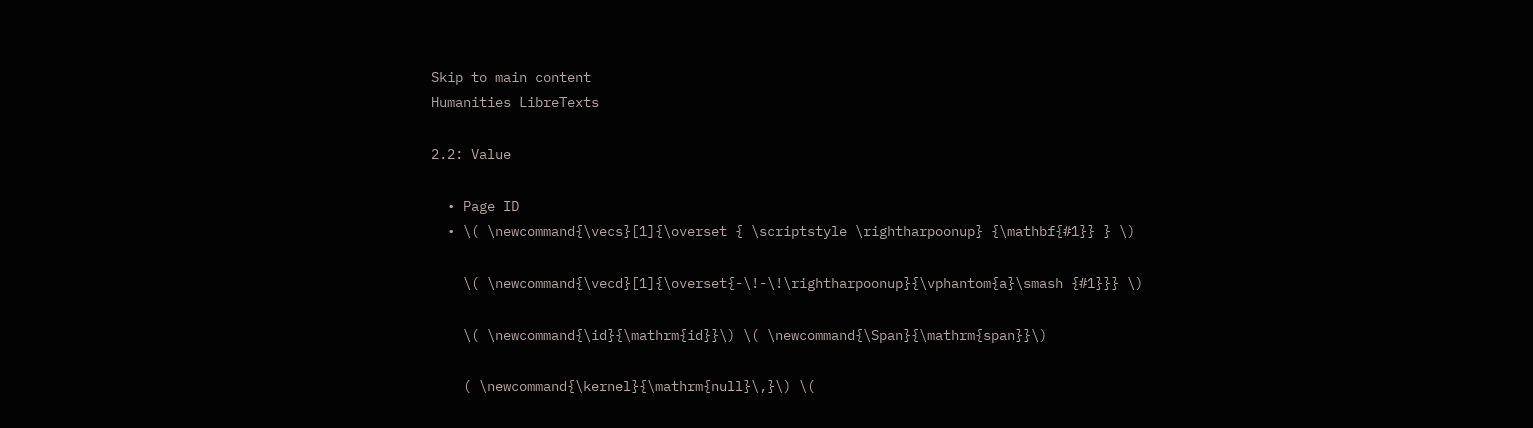Skip to main content
Humanities LibreTexts

2.2: Value

  • Page ID
  • \( \newcommand{\vecs}[1]{\overset { \scriptstyle \rightharpoonup} {\mathbf{#1}} } \)

    \( \newcommand{\vecd}[1]{\overset{-\!-\!\rightharpoonup}{\vphantom{a}\smash {#1}}} \)

    \( \newcommand{\id}{\mathrm{id}}\) \( \newcommand{\Span}{\mathrm{span}}\)

    ( \newcommand{\kernel}{\mathrm{null}\,}\) \(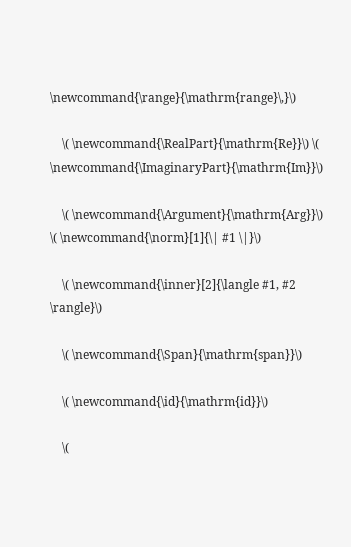\newcommand{\range}{\mathrm{range}\,}\)

    \( \newcommand{\RealPart}{\mathrm{Re}}\) \( \newcommand{\ImaginaryPart}{\mathrm{Im}}\)

    \( \newcommand{\Argument}{\mathrm{Arg}}\) \( \newcommand{\norm}[1]{\| #1 \|}\)

    \( \newcommand{\inner}[2]{\langle #1, #2 \rangle}\)

    \( \newcommand{\Span}{\mathrm{span}}\)

    \( \newcommand{\id}{\mathrm{id}}\)

    \(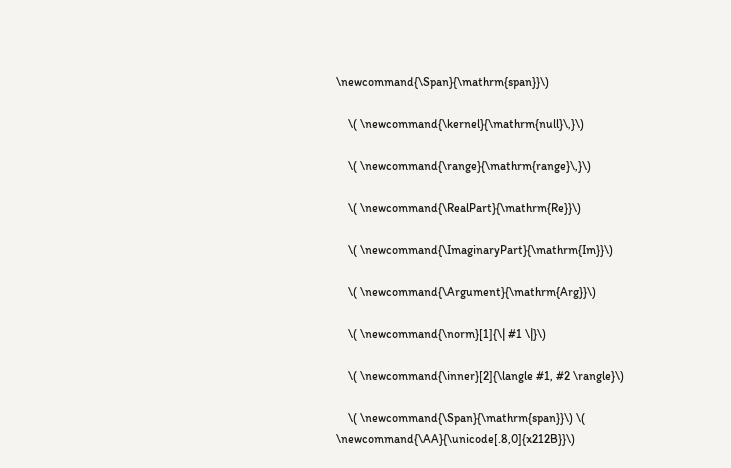\newcommand{\Span}{\mathrm{span}}\)

    \( \newcommand{\kernel}{\mathrm{null}\,}\)

    \( \newcommand{\range}{\mathrm{range}\,}\)

    \( \newcommand{\RealPart}{\mathrm{Re}}\)

    \( \newcommand{\ImaginaryPart}{\mathrm{Im}}\)

    \( \newcommand{\Argument}{\mathrm{Arg}}\)

    \( \newcommand{\norm}[1]{\| #1 \|}\)

    \( \newcommand{\inner}[2]{\langle #1, #2 \rangle}\)

    \( \newcommand{\Span}{\mathrm{span}}\) \( \newcommand{\AA}{\unicode[.8,0]{x212B}}\)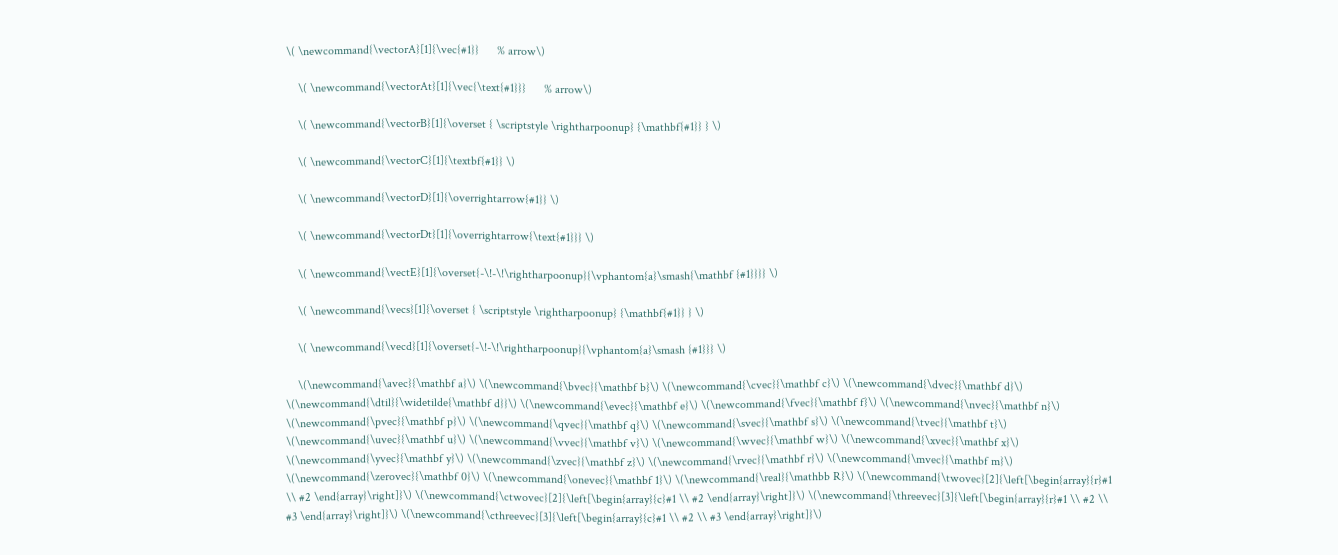\( \newcommand{\vectorA}[1]{\vec{#1}}      % arrow\)

    \( \newcommand{\vectorAt}[1]{\vec{\text{#1}}}      % arrow\)

    \( \newcommand{\vectorB}[1]{\overset { \scriptstyle \rightharpoonup} {\mathbf{#1}} } \)

    \( \newcommand{\vectorC}[1]{\textbf{#1}} \)

    \( \newcommand{\vectorD}[1]{\overrightarrow{#1}} \)

    \( \newcommand{\vectorDt}[1]{\overrightarrow{\text{#1}}} \)

    \( \newcommand{\vectE}[1]{\overset{-\!-\!\rightharpoonup}{\vphantom{a}\smash{\mathbf {#1}}}} \)

    \( \newcommand{\vecs}[1]{\overset { \scriptstyle \rightharpoonup} {\mathbf{#1}} } \)

    \( \newcommand{\vecd}[1]{\overset{-\!-\!\rightharpoonup}{\vphantom{a}\smash {#1}}} \)

    \(\newcommand{\avec}{\mathbf a}\) \(\newcommand{\bvec}{\mathbf b}\) \(\newcommand{\cvec}{\mathbf c}\) \(\newcommand{\dvec}{\mathbf d}\) \(\newcommand{\dtil}{\widetilde{\mathbf d}}\) \(\newcommand{\evec}{\mathbf e}\) \(\newcommand{\fvec}{\mathbf f}\) \(\newcommand{\nvec}{\mathbf n}\) \(\newcommand{\pvec}{\mathbf p}\) \(\newcommand{\qvec}{\mathbf q}\) \(\newcommand{\svec}{\mathbf s}\) \(\newcommand{\tvec}{\mathbf t}\) \(\newcommand{\uvec}{\mathbf u}\) \(\newcommand{\vvec}{\mathbf v}\) \(\newcommand{\wvec}{\mathbf w}\) \(\newcommand{\xvec}{\mathbf x}\) \(\newcommand{\yvec}{\mathbf y}\) \(\newcommand{\zvec}{\mathbf z}\) \(\newcommand{\rvec}{\mathbf r}\) \(\newcommand{\mvec}{\mathbf m}\) \(\newcommand{\zerovec}{\mathbf 0}\) \(\newcommand{\onevec}{\mathbf 1}\) \(\newcommand{\real}{\mathbb R}\) \(\newcommand{\twovec}[2]{\left[\begin{array}{r}#1 \\ #2 \end{array}\right]}\) \(\newcommand{\ctwovec}[2]{\left[\begin{array}{c}#1 \\ #2 \end{array}\right]}\) \(\newcommand{\threevec}[3]{\left[\begin{array}{r}#1 \\ #2 \\ #3 \end{array}\right]}\) \(\newcommand{\cthreevec}[3]{\left[\begin{array}{c}#1 \\ #2 \\ #3 \end{array}\right]}\)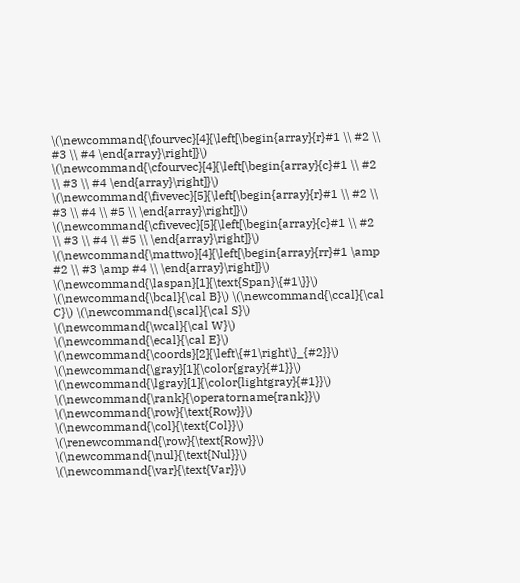\(\newcommand{\fourvec}[4]{\left[\begin{array}{r}#1 \\ #2 \\ #3 \\ #4 \end{array}\right]}\) \(\newcommand{\cfourvec}[4]{\left[\begin{array}{c}#1 \\ #2 \\ #3 \\ #4 \end{array}\right]}\) \(\newcommand{\fivevec}[5]{\left[\begin{array}{r}#1 \\ #2 \\ #3 \\ #4 \\ #5 \\ \end{array}\right]}\) \(\newcommand{\cfivevec}[5]{\left[\begin{array}{c}#1 \\ #2 \\ #3 \\ #4 \\ #5 \\ \end{array}\right]}\) \(\newcommand{\mattwo}[4]{\left[\begin{array}{rr}#1 \amp #2 \\ #3 \amp #4 \\ \end{array}\right]}\) \(\newcommand{\laspan}[1]{\text{Span}\{#1\}}\) \(\newcommand{\bcal}{\cal B}\) \(\newcommand{\ccal}{\cal C}\) \(\newcommand{\scal}{\cal S}\) \(\newcommand{\wcal}{\cal W}\) \(\newcommand{\ecal}{\cal E}\) \(\newcommand{\coords}[2]{\left\{#1\right\}_{#2}}\) \(\newcommand{\gray}[1]{\color{gray}{#1}}\) \(\newcommand{\lgray}[1]{\color{lightgray}{#1}}\) \(\newcommand{\rank}{\operatorname{rank}}\) \(\newcommand{\row}{\text{Row}}\) \(\newcommand{\col}{\text{Col}}\) \(\renewcommand{\row}{\text{Row}}\) \(\newcommand{\nul}{\text{Nul}}\) \(\newcommand{\var}{\text{Var}}\)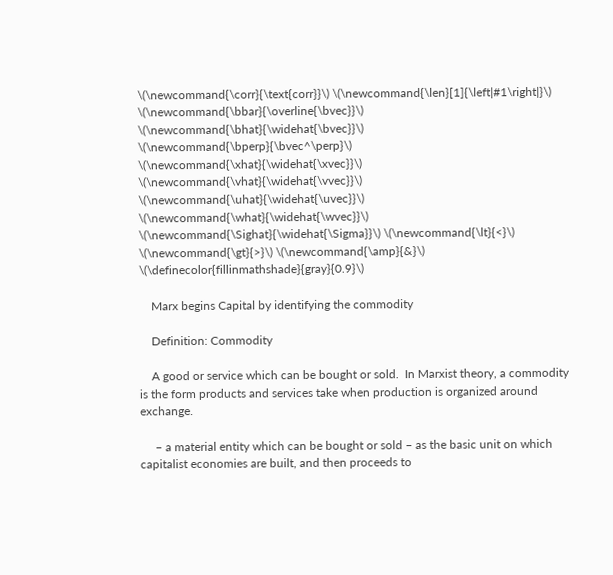\(\newcommand{\corr}{\text{corr}}\) \(\newcommand{\len}[1]{\left|#1\right|}\) \(\newcommand{\bbar}{\overline{\bvec}}\) \(\newcommand{\bhat}{\widehat{\bvec}}\) \(\newcommand{\bperp}{\bvec^\perp}\) \(\newcommand{\xhat}{\widehat{\xvec}}\) \(\newcommand{\vhat}{\widehat{\vvec}}\) \(\newcommand{\uhat}{\widehat{\uvec}}\) \(\newcommand{\what}{\widehat{\wvec}}\) \(\newcommand{\Sighat}{\widehat{\Sigma}}\) \(\newcommand{\lt}{<}\) \(\newcommand{\gt}{>}\) \(\newcommand{\amp}{&}\) \(\definecolor{fillinmathshade}{gray}{0.9}\)

    Marx begins Capital by identifying the commodity

    Definition: Commodity

    A good or service which can be bought or sold.  In Marxist theory, a commodity is the form products and services take when production is organized around exchange.

     – a material entity which can be bought or sold – as the basic unit on which capitalist economies are built, and then proceeds to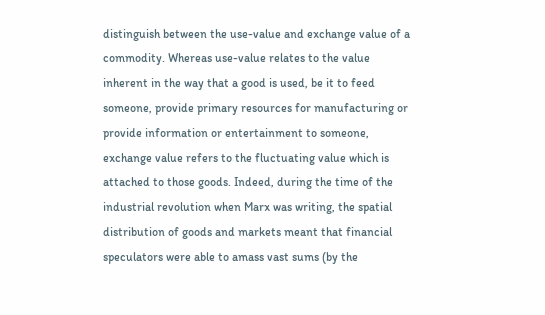distinguish between the use-value and exchange value of a commodity. Whereas use-value relates to the value inherent in the way that a good is used, be it to feed someone, provide primary resources for manufacturing or provide information or entertainment to someone, exchange value refers to the fluctuating value which is attached to those goods. Indeed, during the time of the industrial revolution when Marx was writing, the spatial distribution of goods and markets meant that financial speculators were able to amass vast sums (by the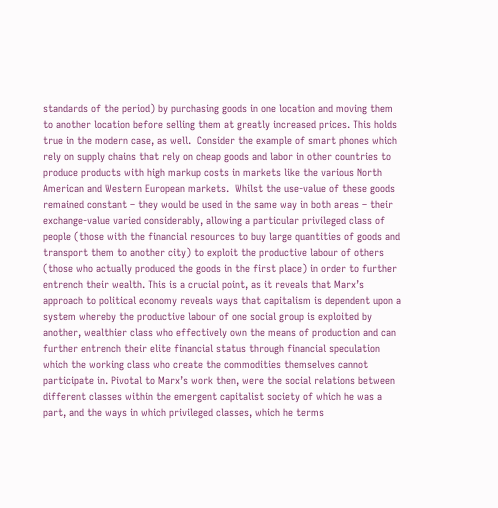standards of the period) by purchasing goods in one location and moving them to another location before selling them at greatly increased prices. This holds true in the modern case, as well.  Consider the example of smart phones which rely on supply chains that rely on cheap goods and labor in other countries to produce products with high markup costs in markets like the various North American and Western European markets.  Whilst the use-value of these goods remained constant – they would be used in the same way in both areas – their exchange-value varied considerably, allowing a particular privileged class of people (those with the financial resources to buy large quantities of goods and transport them to another city) to exploit the productive labour of others (those who actually produced the goods in the first place) in order to further entrench their wealth. This is a crucial point, as it reveals that Marx’s approach to political economy reveals ways that capitalism is dependent upon a system whereby the productive labour of one social group is exploited by another, wealthier class who effectively own the means of production and can further entrench their elite financial status through financial speculation which the working class who create the commodities themselves cannot participate in. Pivotal to Marx’s work then, were the social relations between different classes within the emergent capitalist society of which he was a part, and the ways in which privileged classes, which he terms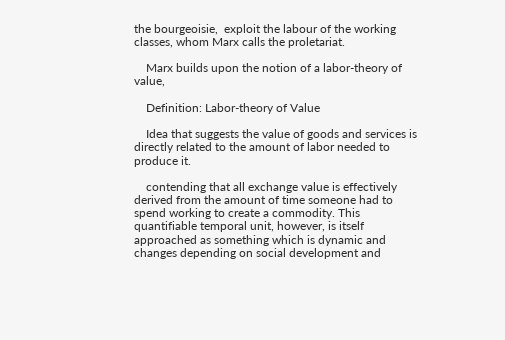the bourgeoisie,  exploit the labour of the working classes, whom Marx calls the proletariat.

    Marx builds upon the notion of a labor-theory of value,

    Definition: Labor-theory of Value

    Idea that suggests the value of goods and services is directly related to the amount of labor needed to produce it.

    contending that all exchange value is effectively derived from the amount of time someone had to spend working to create a commodity. This quantifiable temporal unit, however, is itself approached as something which is dynamic and changes depending on social development and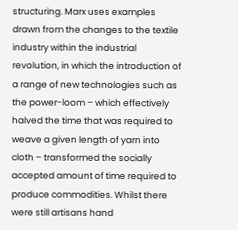structuring. Marx uses examples drawn from the changes to the textile industry within the industrial revolution, in which the introduction of a range of new technologies such as the power-loom – which effectively halved the time that was required to weave a given length of yarn into cloth – transformed the socially accepted amount of time required to produce commodities. Whilst there were still artisans hand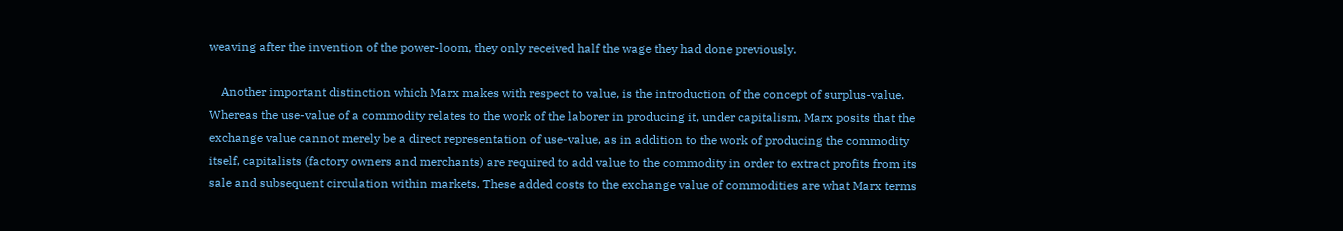weaving after the invention of the power-loom, they only received half the wage they had done previously.

    Another important distinction which Marx makes with respect to value, is the introduction of the concept of surplus-value. Whereas the use-value of a commodity relates to the work of the laborer in producing it, under capitalism, Marx posits that the exchange value cannot merely be a direct representation of use-value, as in addition to the work of producing the commodity itself, capitalists (factory owners and merchants) are required to add value to the commodity in order to extract profits from its sale and subsequent circulation within markets. These added costs to the exchange value of commodities are what Marx terms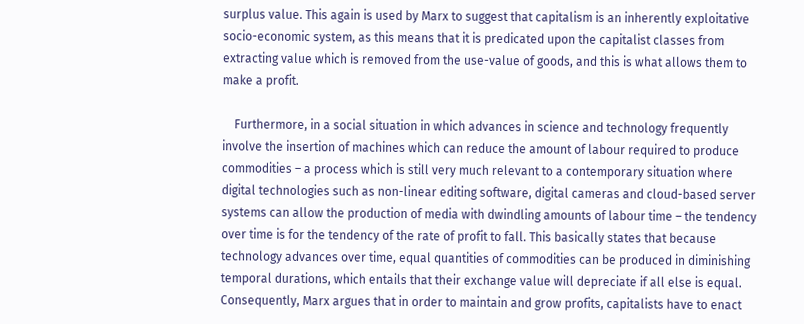surplus value. This again is used by Marx to suggest that capitalism is an inherently exploitative socio-economic system, as this means that it is predicated upon the capitalist classes from extracting value which is removed from the use-value of goods, and this is what allows them to make a profit.

    Furthermore, in a social situation in which advances in science and technology frequently involve the insertion of machines which can reduce the amount of labour required to produce commodities – a process which is still very much relevant to a contemporary situation where digital technologies such as non-linear editing software, digital cameras and cloud-based server systems can allow the production of media with dwindling amounts of labour time – the tendency over time is for the tendency of the rate of profit to fall. This basically states that because technology advances over time, equal quantities of commodities can be produced in diminishing temporal durations, which entails that their exchange value will depreciate if all else is equal. Consequently, Marx argues that in order to maintain and grow profits, capitalists have to enact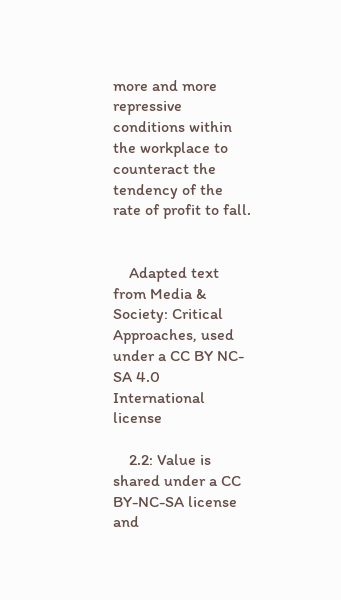more and more repressive conditions within the workplace to counteract the tendency of the rate of profit to fall.


    Adapted text from Media & Society: Critical Approaches, used under a CC BY NC-SA 4.0 International license

    2.2: Value is shared under a CC BY-NC-SA license and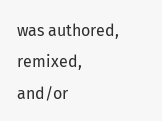was authored, remixed, and/or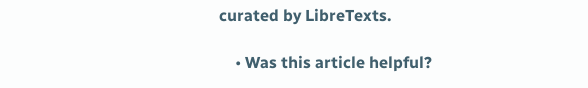curated by LibreTexts.

    • Was this article helpful?